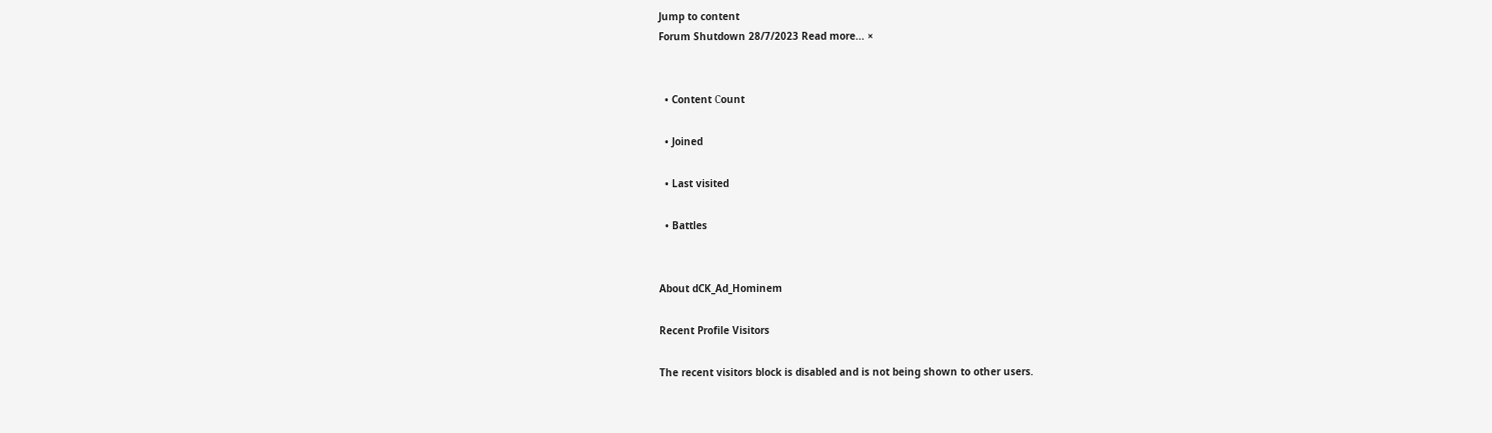Jump to content
Forum Shutdown 28/7/2023 Read more... ×


  • Content Сount

  • Joined

  • Last visited

  • Battles


About dCK_Ad_Hominem

Recent Profile Visitors

The recent visitors block is disabled and is not being shown to other users.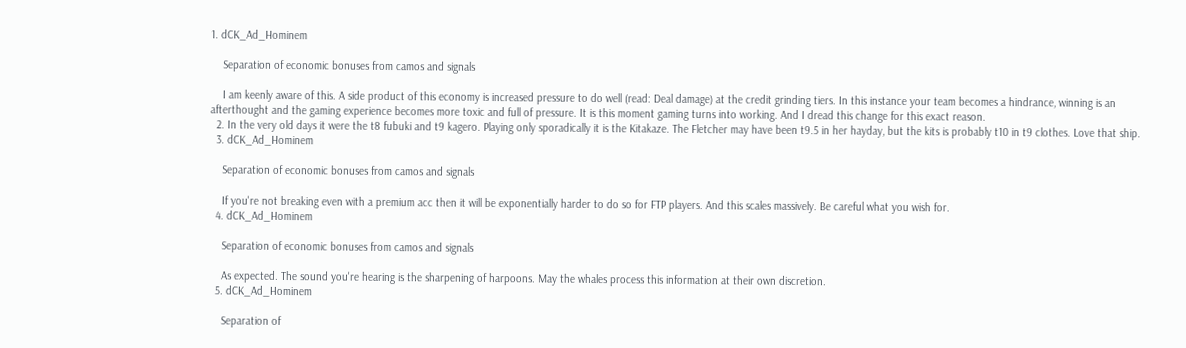1. dCK_Ad_Hominem

    Separation of economic bonuses from camos and signals

    I am keenly aware of this. A side product of this economy is increased pressure to do well (read: Deal damage) at the credit grinding tiers. In this instance your team becomes a hindrance, winning is an afterthought and the gaming experience becomes more toxic and full of pressure. It is this moment gaming turns into working. And I dread this change for this exact reason.
  2. In the very old days it were the t8 fubuki and t9 kagero. Playing only sporadically it is the Kitakaze. The Fletcher may have been t9.5 in her hayday, but the kits is probably t10 in t9 clothes. Love that ship.
  3. dCK_Ad_Hominem

    Separation of economic bonuses from camos and signals

    If you're not breaking even with a premium acc then it will be exponentially harder to do so for FTP players. And this scales massively. Be careful what you wish for.
  4. dCK_Ad_Hominem

    Separation of economic bonuses from camos and signals

    As expected. The sound you're hearing is the sharpening of harpoons. May the whales process this information at their own discretion.
  5. dCK_Ad_Hominem

    Separation of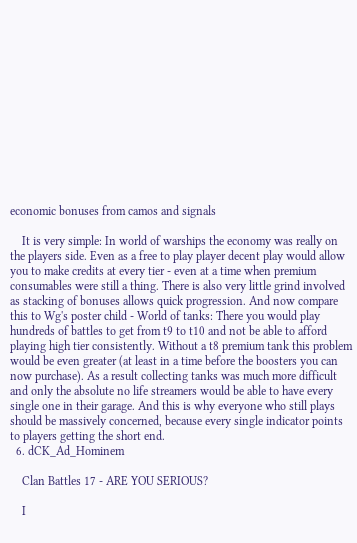economic bonuses from camos and signals

    It is very simple: In world of warships the economy was really on the players side. Even as a free to play player decent play would allow you to make credits at every tier - even at a time when premium consumables were still a thing. There is also very little grind involved as stacking of bonuses allows quick progression. And now compare this to Wg's poster child - World of tanks: There you would play hundreds of battles to get from t9 to t10 and not be able to afford playing high tier consistently. Without a t8 premium tank this problem would be even greater (at least in a time before the boosters you can now purchase). As a result collecting tanks was much more difficult and only the absolute no life streamers would be able to have every single one in their garage. And this is why everyone who still plays should be massively concerned, because every single indicator points to players getting the short end.
  6. dCK_Ad_Hominem

    Clan Battles 17 - ARE YOU SERIOUS?

    I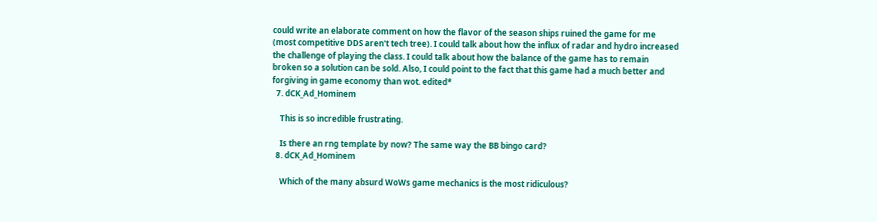could write an elaborate comment on how the flavor of the season ships ruined the game for me (most competitive DDS aren't tech tree). I could talk about how the influx of radar and hydro increased the challenge of playing the class. I could talk about how the balance of the game has to remain broken so a solution can be sold. Also, I could point to the fact that this game had a much better and forgiving in game economy than wot. edited*
  7. dCK_Ad_Hominem

    This is so incredible frustrating.

    Is there an rng template by now? The same way the BB bingo card?
  8. dCK_Ad_Hominem

    Which of the many absurd WoWs game mechanics is the most ridiculous?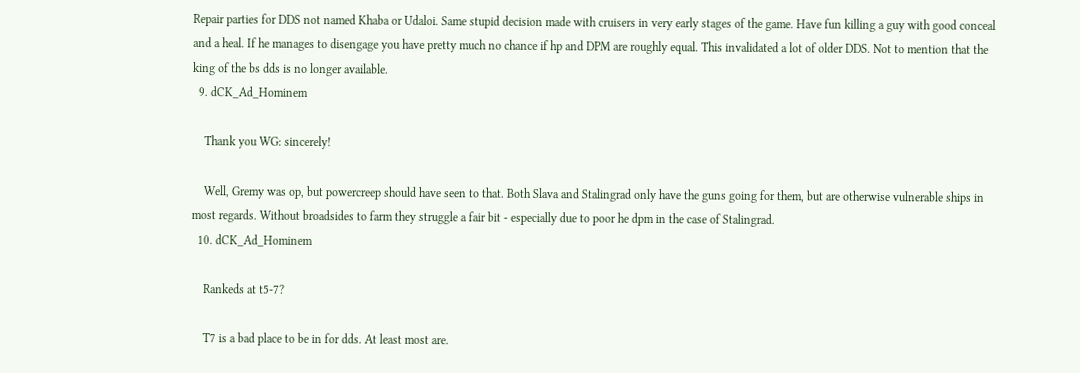Repair parties for DDS not named Khaba or Udaloi. Same stupid decision made with cruisers in very early stages of the game. Have fun killing a guy with good conceal and a heal. If he manages to disengage you have pretty much no chance if hp and DPM are roughly equal. This invalidated a lot of older DDS. Not to mention that the king of the bs dds is no longer available.
  9. dCK_Ad_Hominem

    Thank you WG: sincerely!

    Well, Gremy was op, but powercreep should have seen to that. Both Slava and Stalingrad only have the guns going for them, but are otherwise vulnerable ships in most regards. Without broadsides to farm they struggle a fair bit - especially due to poor he dpm in the case of Stalingrad.
  10. dCK_Ad_Hominem

    Rankeds at t5-7?

    T7 is a bad place to be in for dds. At least most are.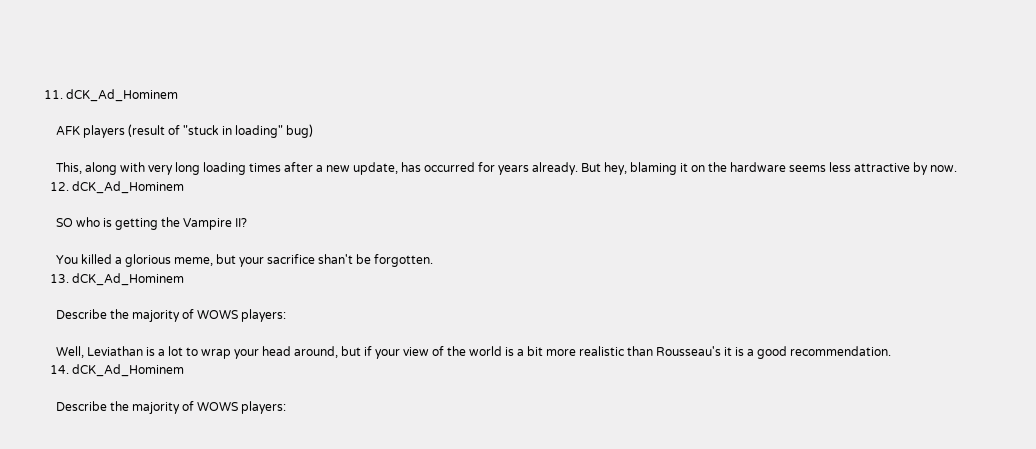11. dCK_Ad_Hominem

    AFK players (result of "stuck in loading" bug)

    This, along with very long loading times after a new update, has occurred for years already. But hey, blaming it on the hardware seems less attractive by now.
  12. dCK_Ad_Hominem

    SO who is getting the Vampire II?

    You killed a glorious meme, but your sacrifice shan't be forgotten.
  13. dCK_Ad_Hominem

    Describe the majority of WOWS players:

    Well, Leviathan is a lot to wrap your head around, but if your view of the world is a bit more realistic than Rousseau's it is a good recommendation.
  14. dCK_Ad_Hominem

    Describe the majority of WOWS players: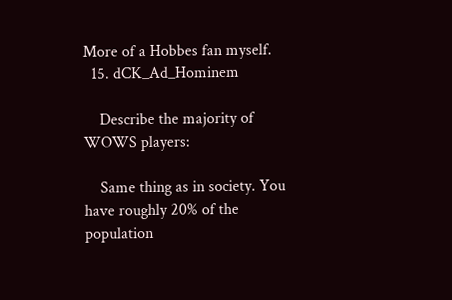More of a Hobbes fan myself.
  15. dCK_Ad_Hominem

    Describe the majority of WOWS players:

    Same thing as in society. You have roughly 20% of the population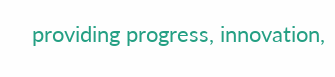providing progress, innovation,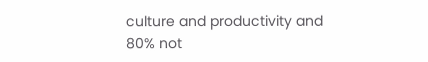culture and productivity and 80% not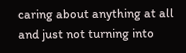caring about anything at all and just not turning into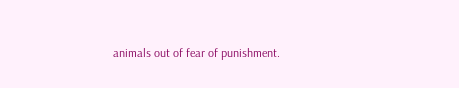animals out of fear of punishment.